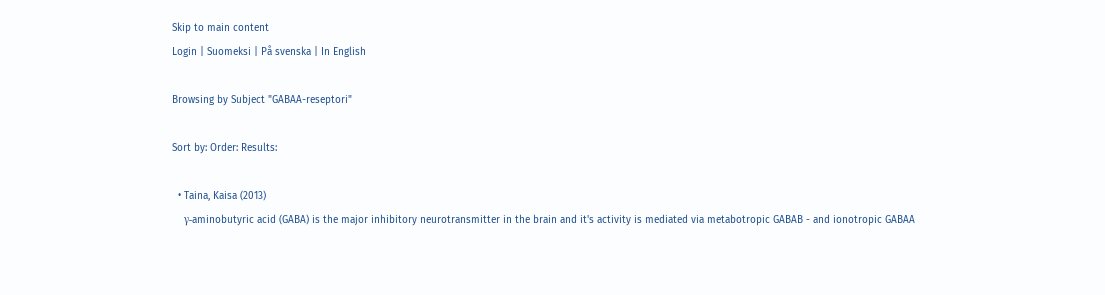Skip to main content
Login | Suomeksi | På svenska | In English

Browsing by Subject "GABAA-reseptori"

Sort by: Order: Results:

  • Taina, Kaisa (2013)
    γ-aminobutyric acid (GABA) is the major inhibitory neurotransmitter in the brain and it's activity is mediated via metabotropic GABAB - and ionotropic GABAA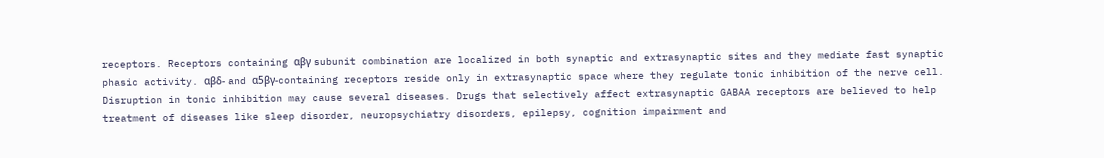receptors. Receptors containing αβγ subunit combination are localized in both synaptic and extrasynaptic sites and they mediate fast synaptic phasic activity. αβδ- and α5βγ-containing receptors reside only in extrasynaptic space where they regulate tonic inhibition of the nerve cell. Disruption in tonic inhibition may cause several diseases. Drugs that selectively affect extrasynaptic GABAA receptors are believed to help treatment of diseases like sleep disorder, neuropsychiatry disorders, epilepsy, cognition impairment and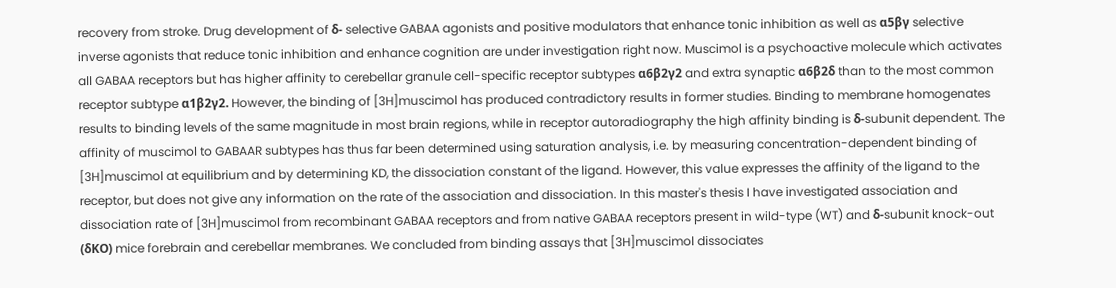recovery from stroke. Drug development of δ- selective GABAA agonists and positive modulators that enhance tonic inhibition as well as α5βγ selective inverse agonists that reduce tonic inhibition and enhance cognition are under investigation right now. Muscimol is a psychoactive molecule which activates all GABAA receptors but has higher affinity to cerebellar granule cell-specific receptor subtypes α6β2γ2 and extra synaptic α6β2δ than to the most common receptor subtype α1β2γ2. However, the binding of [3H]muscimol has produced contradictory results in former studies. Binding to membrane homogenates results to binding levels of the same magnitude in most brain regions, while in receptor autoradiography the high affinity binding is δ-subunit dependent. The affinity of muscimol to GABAAR subtypes has thus far been determined using saturation analysis, i.e. by measuring concentration-dependent binding of [3H]muscimol at equilibrium and by determining KD, the dissociation constant of the ligand. However, this value expresses the affinity of the ligand to the receptor, but does not give any information on the rate of the association and dissociation. In this master's thesis I have investigated association and dissociation rate of [3H]muscimol from recombinant GABAA receptors and from native GABAA receptors present in wild-type (WT) and δ-subunit knock-out (δKO) mice forebrain and cerebellar membranes. We concluded from binding assays that [3H]muscimol dissociates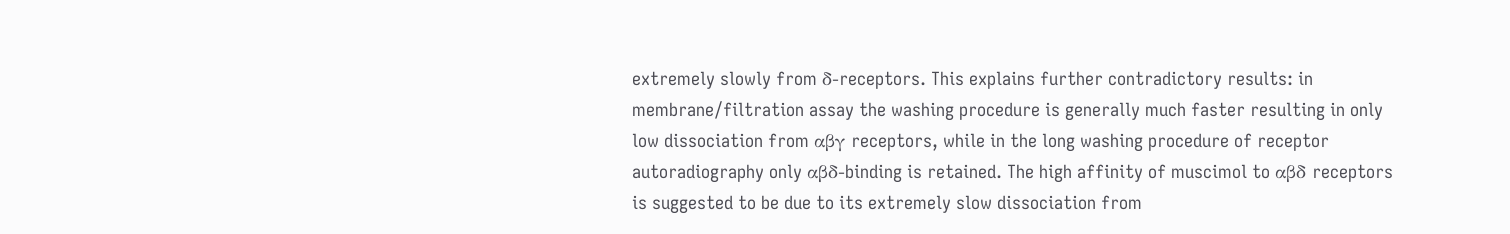extremely slowly from δ-receptors. This explains further contradictory results: in membrane/filtration assay the washing procedure is generally much faster resulting in only low dissociation from αβγ receptors, while in the long washing procedure of receptor autoradiography only αβδ-binding is retained. The high affinity of muscimol to αβδ receptors is suggested to be due to its extremely slow dissociation from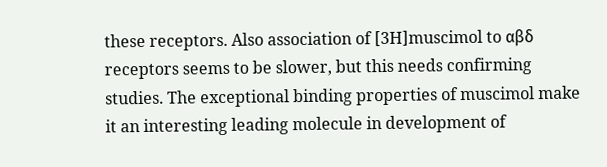these receptors. Also association of [3H]muscimol to αβδ receptors seems to be slower, but this needs confirming studies. The exceptional binding properties of muscimol make it an interesting leading molecule in development of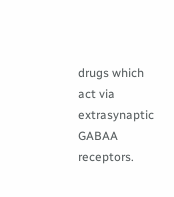drugs which act via extrasynaptic GABAA receptors.